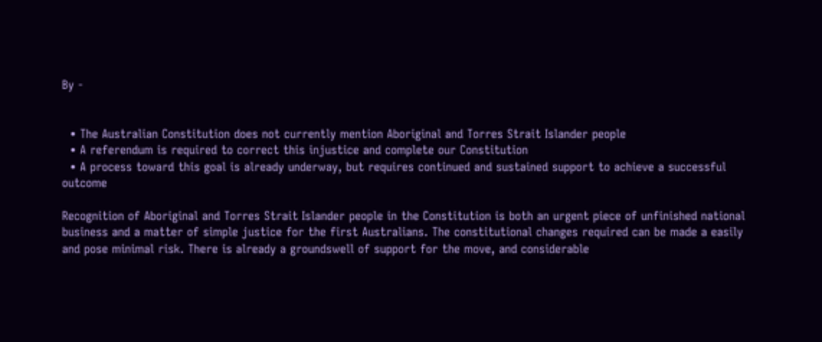By -


  • The Australian Constitution does not currently mention Aboriginal and Torres Strait Islander people
  • A referendum is required to correct this injustice and complete our Constitution
  • A process toward this goal is already underway, but requires continued and sustained support to achieve a successful outcome

Recognition of Aboriginal and Torres Strait Islander people in the Constitution is both an urgent piece of unfinished national business and a matter of simple justice for the first Australians. The constitutional changes required can be made a easily and pose minimal risk. There is already a groundswell of support for the move, and considerable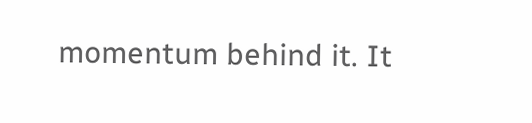momentum behind it. It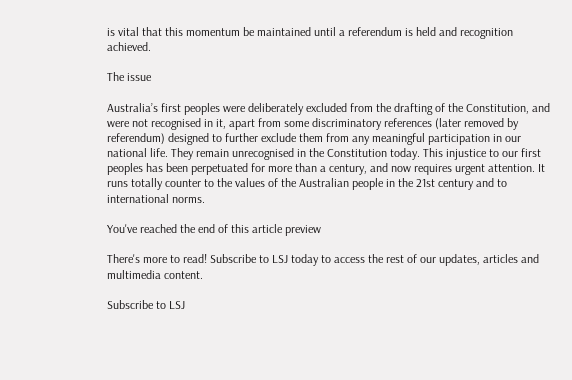is vital that this momentum be maintained until a referendum is held and recognition achieved.

The issue

Australia’s first peoples were deliberately excluded from the drafting of the Constitution, and were not recognised in it, apart from some discriminatory references (later removed by referendum) designed to further exclude them from any meaningful participation in our national life. They remain unrecognised in the Constitution today. This injustice to our first peoples has been perpetuated for more than a century, and now requires urgent attention. It runs totally counter to the values of the Australian people in the 21st century and to international norms.

You've reached the end of this article preview

There's more to read! Subscribe to LSJ today to access the rest of our updates, articles and multimedia content.

Subscribe to LSJ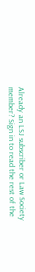Already an LSJ subscriber or Law Society member? Sign in to read the rest of the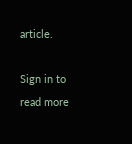article.

Sign in to read more